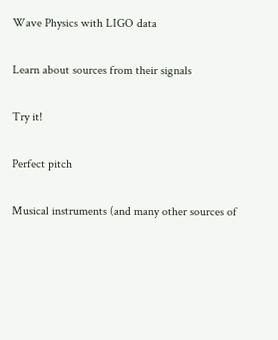Wave Physics with LIGO data

Learn about sources from their signals

Try it!

Perfect pitch

Musical instruments (and many other sources of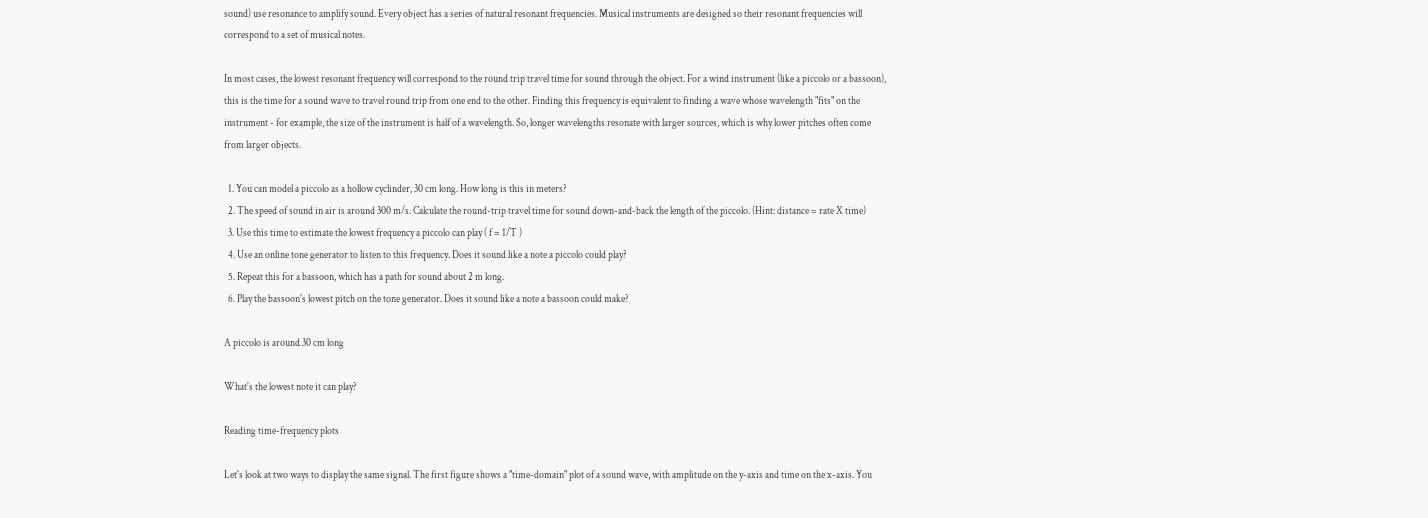sound) use resonance to amplify sound. Every object has a series of natural resonant frequencies. Musical instruments are designed so their resonant frequencies will correspond to a set of musical notes.

In most cases, the lowest resonant frequency will correspond to the round trip travel time for sound through the object. For a wind instrument (like a piccolo or a bassoon), this is the time for a sound wave to travel round trip from one end to the other. Finding this frequency is equivalent to finding a wave whose wavelength "fits" on the instrument - for example, the size of the instrument is half of a wavelength. So, longer wavelengths resonate with larger sources, which is why lower pitches often come from larger objects.

  1. You can model a piccolo as a hollow cyclinder, 30 cm long. How long is this in meters?
  2. The speed of sound in air is around 300 m/s. Calculate the round-trip travel time for sound down-and-back the length of the piccolo. (Hint: distance = rate X time)
  3. Use this time to estimate the lowest frequency a piccolo can play ( f = 1/T )
  4. Use an online tone generator to listen to this frequency. Does it sound like a note a piccolo could play?
  5. Repeat this for a bassoon, which has a path for sound about 2 m long.
  6. Play the bassoon's lowest pitch on the tone generator. Does it sound like a note a bassoon could make?

A piccolo is around 30 cm long

What's the lowest note it can play?

Reading time-frequency plots

Let's look at two ways to display the same signal. The first figure shows a "time-domain" plot of a sound wave, with amplitude on the y-axis and time on the x-axis. You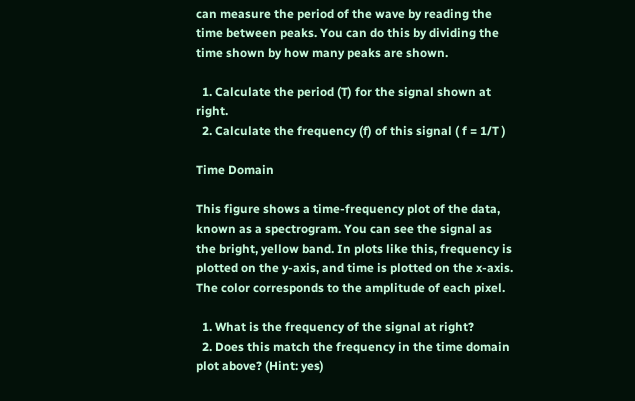can measure the period of the wave by reading the time between peaks. You can do this by dividing the time shown by how many peaks are shown.

  1. Calculate the period (T) for the signal shown at right.
  2. Calculate the frequency (f) of this signal ( f = 1/T )

Time Domain

This figure shows a time-frequency plot of the data, known as a spectrogram. You can see the signal as the bright, yellow band. In plots like this, frequency is plotted on the y-axis, and time is plotted on the x-axis. The color corresponds to the amplitude of each pixel.

  1. What is the frequency of the signal at right?
  2. Does this match the frequency in the time domain plot above? (Hint: yes)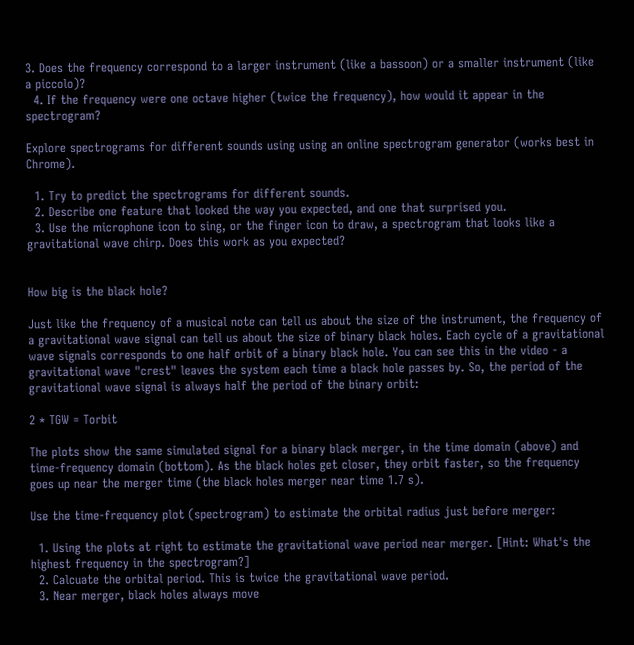3. Does the frequency correspond to a larger instrument (like a bassoon) or a smaller instrument (like a piccolo)?
  4. If the frequency were one octave higher (twice the frequency), how would it appear in the spectrogram?

Explore spectrograms for different sounds using using an online spectrogram generator (works best in Chrome).

  1. Try to predict the spectrograms for different sounds.
  2. Describe one feature that looked the way you expected, and one that surprised you.
  3. Use the microphone icon to sing, or the finger icon to draw, a spectrogram that looks like a gravitational wave chirp. Does this work as you expected?


How big is the black hole?

Just like the frequency of a musical note can tell us about the size of the instrument, the frequency of a gravitational wave signal can tell us about the size of binary black holes. Each cycle of a gravitational wave signals corresponds to one half orbit of a binary black hole. You can see this in the video - a gravitational wave "crest" leaves the system each time a black hole passes by. So, the period of the gravitational wave signal is always half the period of the binary orbit:

2 * TGW = Torbit

The plots show the same simulated signal for a binary black merger, in the time domain (above) and time-frequency domain (bottom). As the black holes get closer, they orbit faster, so the frequency goes up near the merger time (the black holes merger near time 1.7 s).

Use the time-frequency plot (spectrogram) to estimate the orbital radius just before merger:

  1. Using the plots at right to estimate the gravitational wave period near merger. [Hint: What's the highest frequency in the spectrogram?]
  2. Calcuate the orbital period. This is twice the gravitational wave period.
  3. Near merger, black holes always move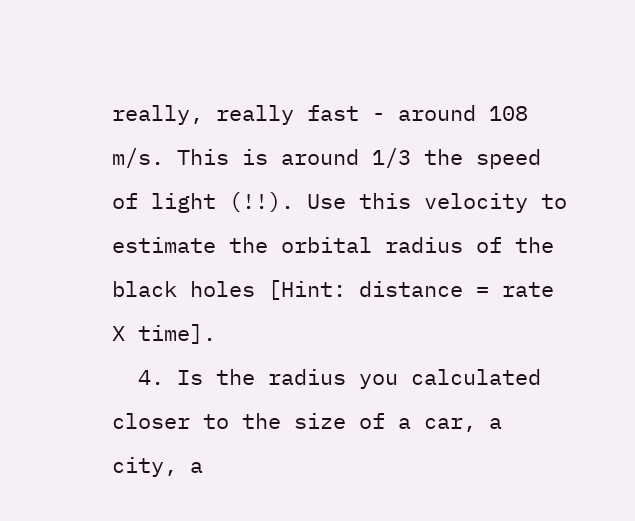really, really fast - around 108 m/s. This is around 1/3 the speed of light (!!). Use this velocity to estimate the orbital radius of the black holes [Hint: distance = rate X time].
  4. Is the radius you calculated closer to the size of a car, a city, a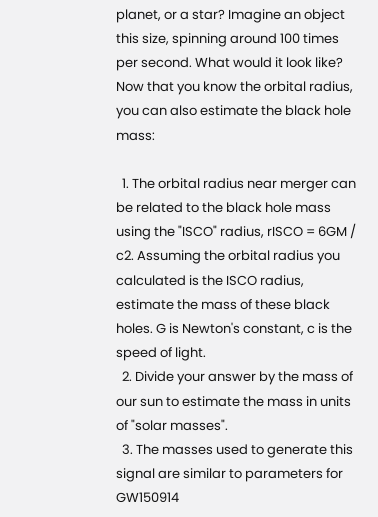planet, or a star? Imagine an object this size, spinning around 100 times per second. What would it look like?
Now that you know the orbital radius, you can also estimate the black hole mass:

  1. The orbital radius near merger can be related to the black hole mass using the "ISCO" radius, rISCO = 6GM / c2. Assuming the orbital radius you calculated is the ISCO radius, estimate the mass of these black holes. G is Newton's constant, c is the speed of light.
  2. Divide your answer by the mass of our sun to estimate the mass in units of "solar masses".
  3. The masses used to generate this signal are similar to parameters for GW150914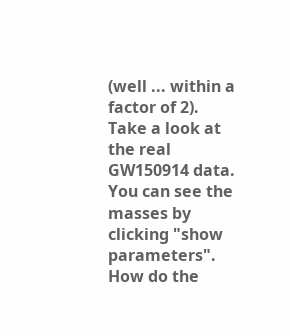(well ... within a factor of 2). Take a look at the real GW150914 data. You can see the masses by clicking "show parameters". How do the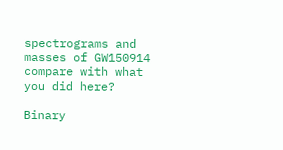spectrograms and masses of GW150914 compare with what you did here?

Binary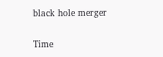black hole merger

Time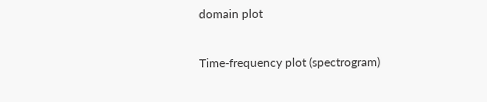domain plot

Time-frequency plot (spectrogram)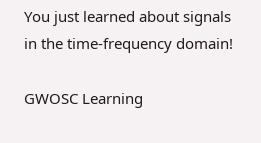You just learned about signals in the time-frequency domain!

GWOSC Learning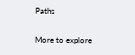Paths

More to explore